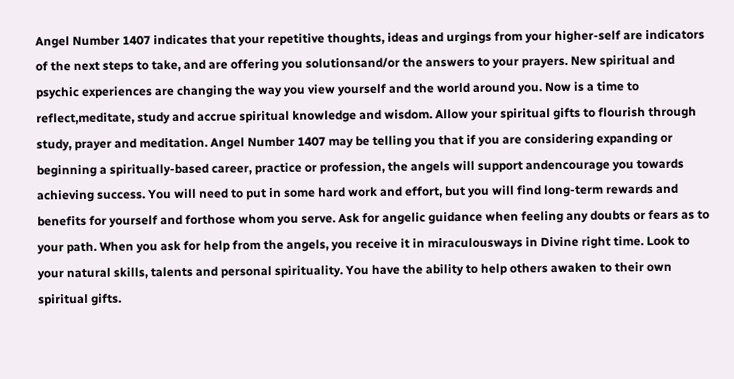Angel Number 1407 indicates that your repetitive thoughts, ideas and urgings from your higher-self are indicators of the next steps to take, and are offering you solutionsand/or the answers to your prayers. New spiritual and psychic experiences are changing the way you view yourself and the world around you. Now is a time to reflect,meditate, study and accrue spiritual knowledge and wisdom. Allow your spiritual gifts to flourish through study, prayer and meditation. Angel Number 1407 may be telling you that if you are considering expanding or beginning a spiritually-based career, practice or profession, the angels will support andencourage you towards achieving success. You will need to put in some hard work and effort, but you will find long-term rewards and benefits for yourself and forthose whom you serve. Ask for angelic guidance when feeling any doubts or fears as to your path. When you ask for help from the angels, you receive it in miraculousways in Divine right time. Look to your natural skills, talents and personal spirituality. You have the ability to help others awaken to their own spiritual gifts.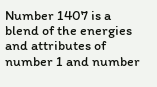Number 1407 is a blend of the energies and attributes of number 1 and number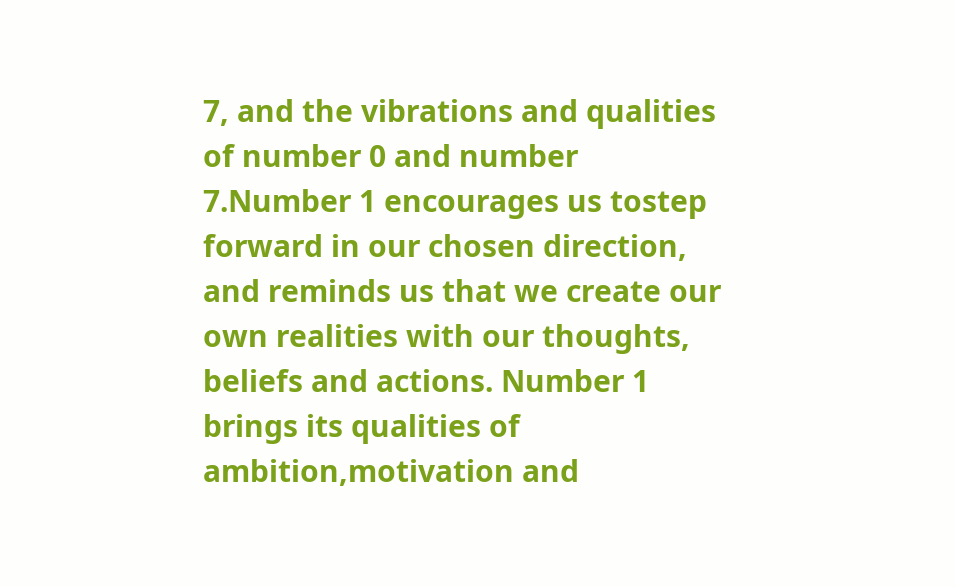7, and the vibrations and qualities of number 0 and number 7.Number 1 encourages us tostep forward in our chosen direction, and reminds us that we create our own realities with our thoughts, beliefs and actions. Number 1 brings its qualities of ambition,motivation and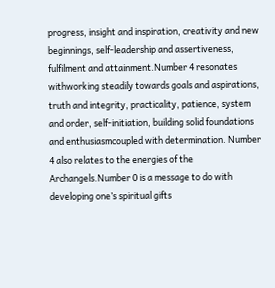progress, insight and inspiration, creativity and new beginnings, self-leadership and assertiveness, fulfilment and attainment.Number 4 resonates withworking steadily towards goals and aspirations, truth and integrity, practicality, patience, system and order, self-initiation, building solid foundations and enthusiasmcoupled with determination. Number 4 also relates to the energies of the Archangels.Number 0 is a message to do with developing one’s spiritual gifts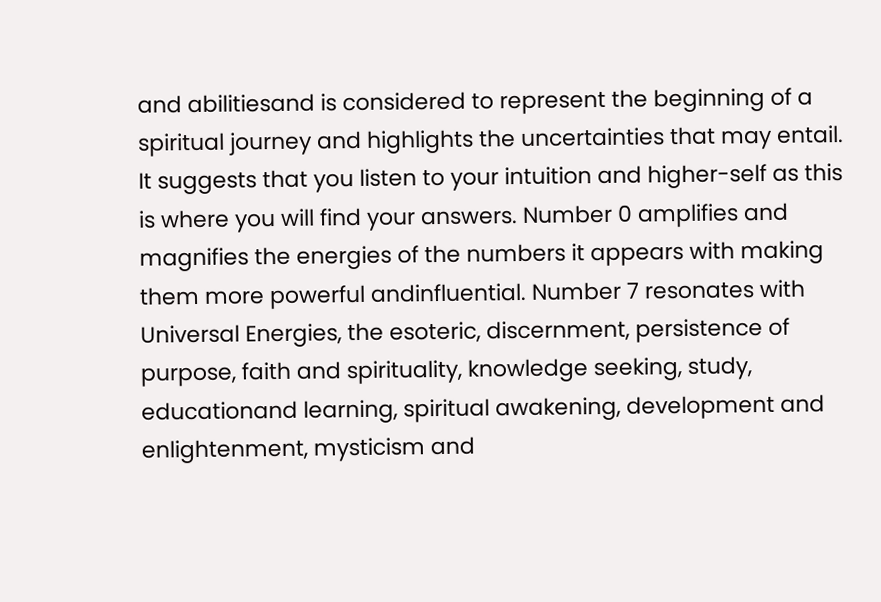and abilitiesand is considered to represent the beginning of a spiritual journey and highlights the uncertainties that may entail. It suggests that you listen to your intuition and higher-self as this is where you will find your answers. Number 0 amplifies and magnifies the energies of the numbers it appears with making them more powerful andinfluential. Number 7 resonates with Universal Energies, the esoteric, discernment, persistence of purpose, faith and spirituality, knowledge seeking, study, educationand learning, spiritual awakening, development and enlightenment, mysticism and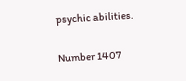psychic abilities.

Number 1407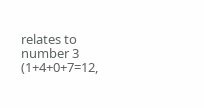relates to number 3 (1+4+0+7=12,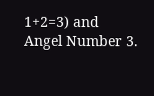1+2=3) and Angel Number 3.